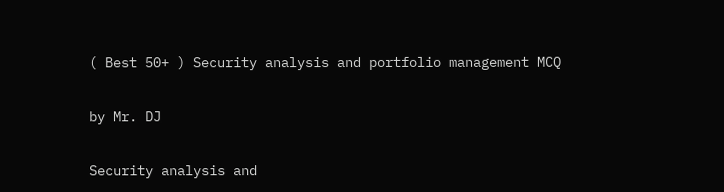( Best 50+ ) Security analysis and portfolio management MCQ

by Mr. DJ

Security analysis and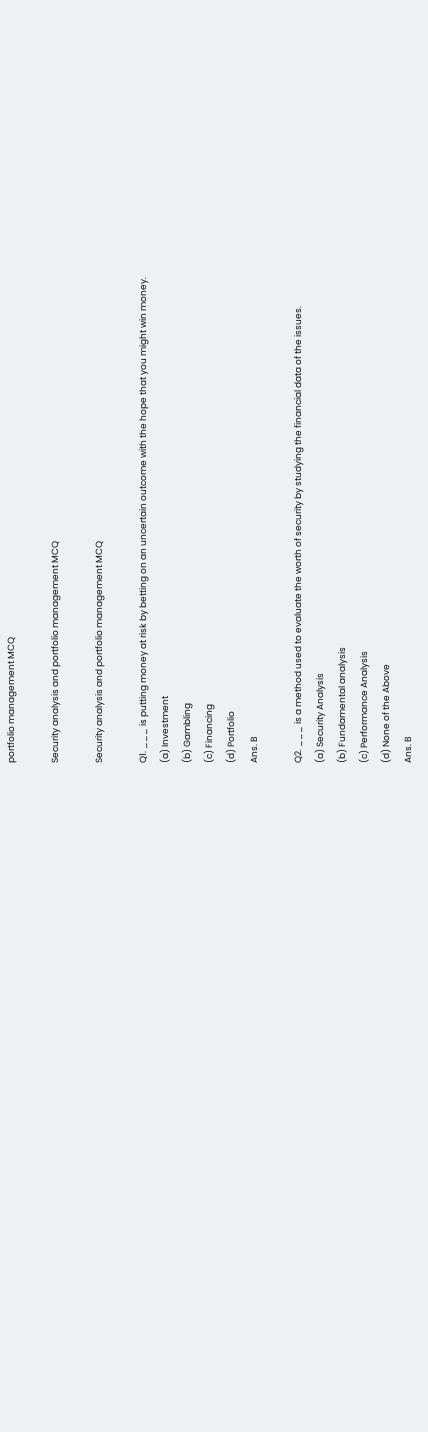portfolio management MCQ

Security analysis and portfolio management MCQ

Security analysis and portfolio management MCQ

Q1. ___ is putting money at risk by betting on an uncertain outcome with the hope that you might win money.
(a) Investment
(b) Gambling
(c) Financing
(d) Portfolio
Ans. B

Q2. ___ is a method used to evaluate the worth of security by studying the financial data of the issues.
(a) Security Analysis
(b) Fundamental analysis
(c) Performance Analysis
(d) None of the Above
Ans. B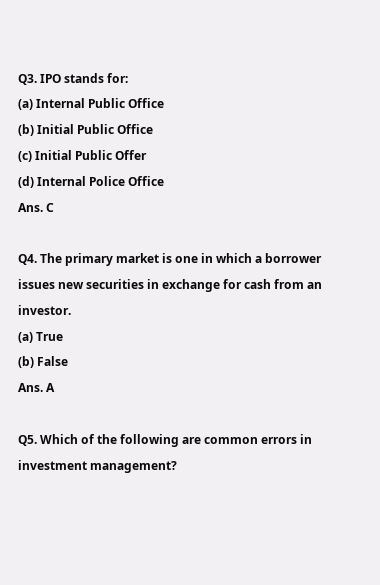Q3. IPO stands for:
(a) Internal Public Office
(b) Initial Public Office
(c) Initial Public Offer
(d) Internal Police Office
Ans. C

Q4. The primary market is one in which a borrower issues new securities in exchange for cash from an investor.
(a) True
(b) False
Ans. A

Q5. Which of the following are common errors in investment management?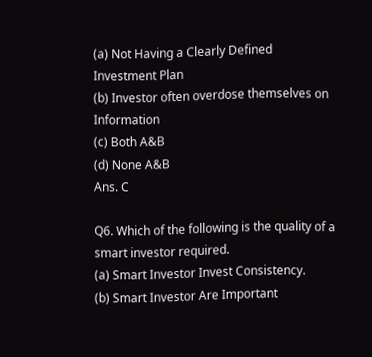(a) Not Having a Clearly Defined Investment Plan
(b) Investor often overdose themselves on Information
(c) Both A&B
(d) None A&B
Ans. C

Q6. Which of the following is the quality of a smart investor required.
(a) Smart Investor Invest Consistency.
(b) Smart Investor Are Important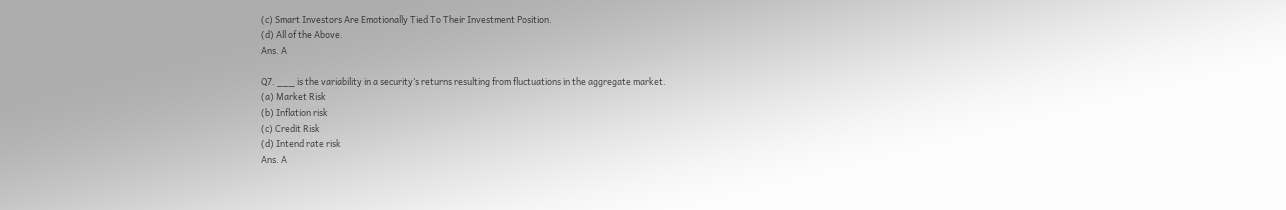(c) Smart Investors Are Emotionally Tied To Their Investment Position.
(d) All of the Above.
Ans. A

Q7. ___ is the variability in a security’s returns resulting from fluctuations in the aggregate market.
(a) Market Risk
(b) Inflation risk
(c) Credit Risk
(d) Intend rate risk
Ans. A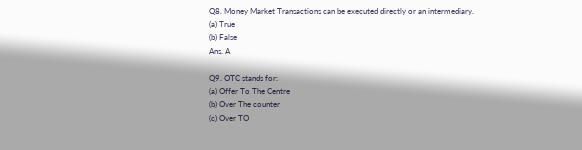Q8. Money Market Transactions can be executed directly or an intermediary.
(a) True
(b) False
Ans. A

Q9. OTC stands for:
(a) Offer To The Centre
(b) Over The counter
(c) Over TO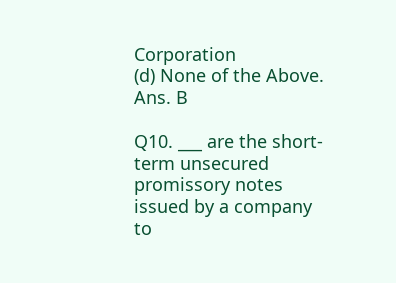Corporation
(d) None of the Above.
Ans. B

Q10. ___ are the short-term unsecured promissory notes issued by a company to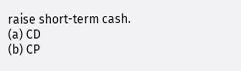raise short-term cash.
(a) CD
(b) CP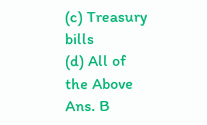(c) Treasury bills
(d) All of the Above
Ans. B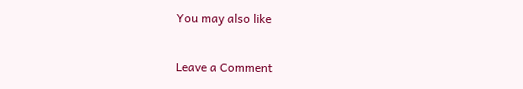You may also like

Leave a Comment